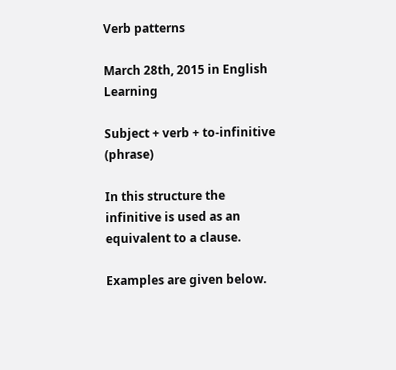Verb patterns

March 28th, 2015 in English Learning

Subject + verb + to-infinitive (phrase)

In this structure the infinitive is used as an equivalent to a clause.

Examples are given below.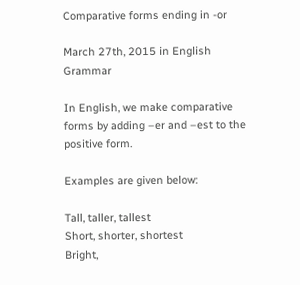Comparative forms ending in -or

March 27th, 2015 in English Grammar

In English, we make comparative forms by adding –er and –est to the positive form.

Examples are given below:

Tall, taller, tallest
Short, shorter, shortest
Bright,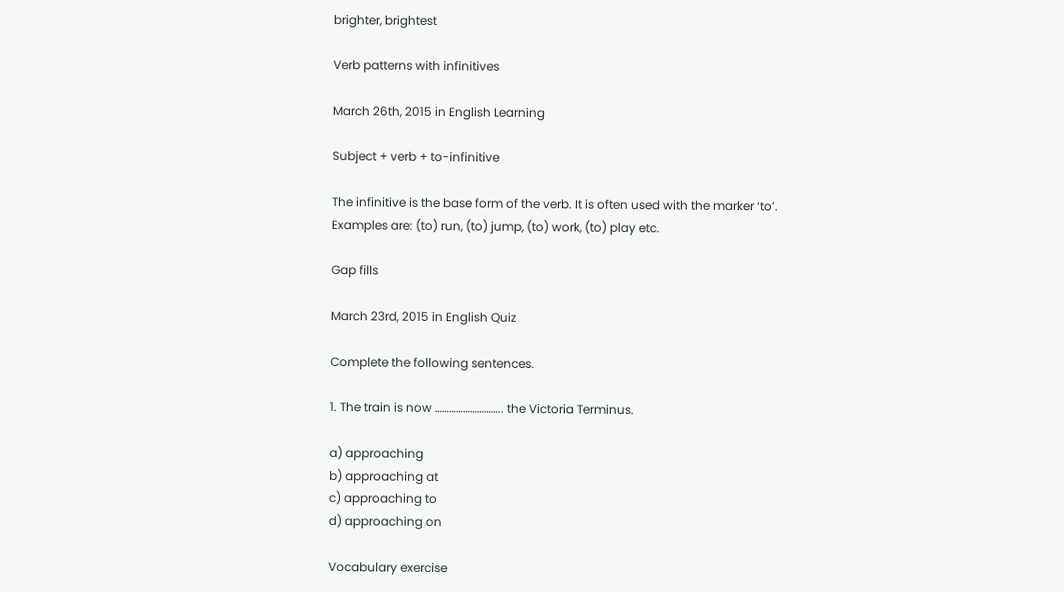brighter, brightest

Verb patterns with infinitives

March 26th, 2015 in English Learning

Subject + verb + to-infinitive

The infinitive is the base form of the verb. It is often used with the marker ‘to’. Examples are: (to) run, (to) jump, (to) work, (to) play etc.

Gap fills

March 23rd, 2015 in English Quiz

Complete the following sentences.

1. The train is now ……………………….. the Victoria Terminus.

a) approaching
b) approaching at
c) approaching to
d) approaching on

Vocabulary exercise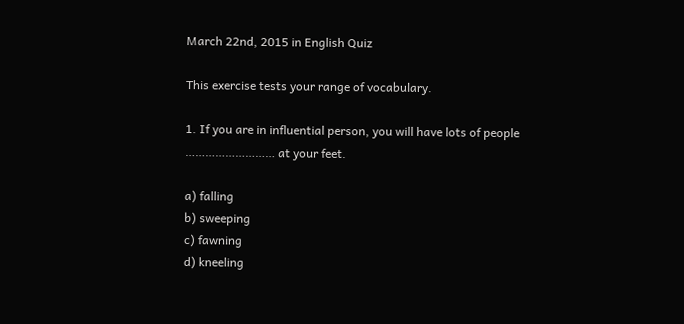March 22nd, 2015 in English Quiz

This exercise tests your range of vocabulary.

1. If you are in influential person, you will have lots of people ……………………… at your feet.

a) falling
b) sweeping
c) fawning
d) kneeling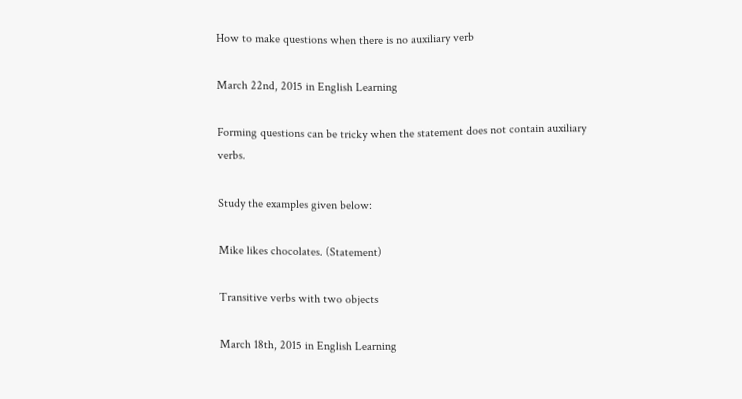How to make questions when there is no auxiliary verb

March 22nd, 2015 in English Learning

Forming questions can be tricky when the statement does not contain auxiliary verbs.

Study the examples given below:

Mike likes chocolates. (Statement)

Transitive verbs with two objects

March 18th, 2015 in English Learning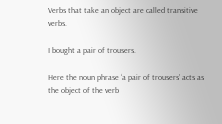Verbs that take an object are called transitive verbs.

I bought a pair of trousers.

Here the noun phrase ‘a pair of trousers’ acts as the object of the verb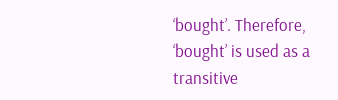‘bought’. Therefore, ‘bought’ is used as a transitive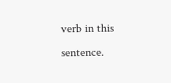verb in this sentence.